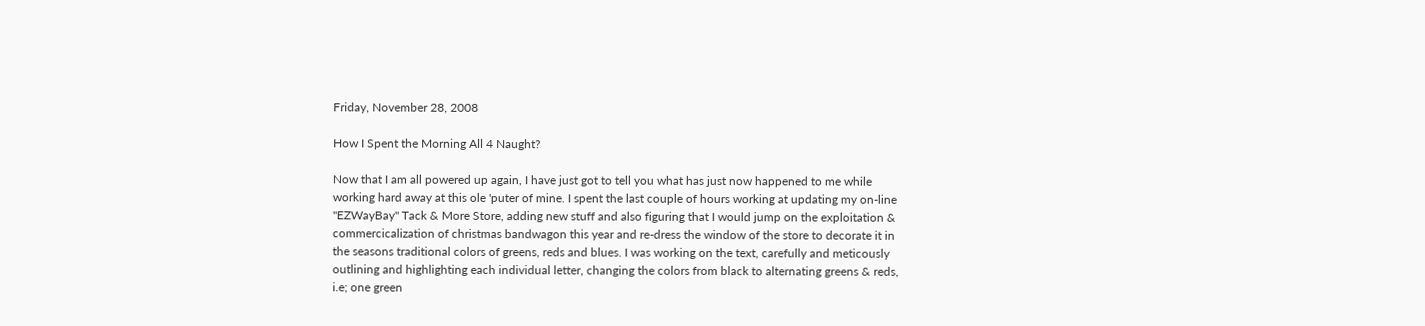Friday, November 28, 2008

How I Spent the Morning All 4 Naught?

Now that I am all powered up again, I have just got to tell you what has just now happened to me while working hard away at this ole 'puter of mine. I spent the last couple of hours working at updating my on-line "EZWayBay" Tack & More Store, adding new stuff and also figuring that I would jump on the exploitation & commercicalization of christmas bandwagon this year and re-dress the window of the store to decorate it in the seasons traditional colors of greens, reds and blues. I was working on the text, carefully and meticously outlining and highlighting each individual letter, changing the colors from black to alternating greens & reds, i.e; one green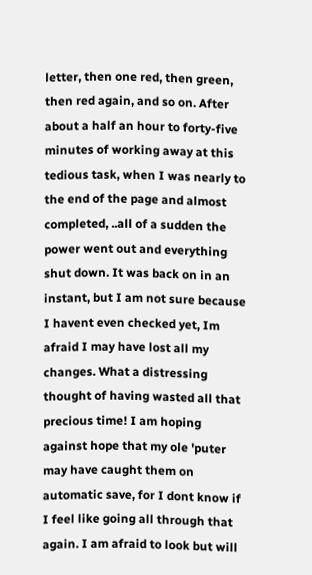letter, then one red, then green, then red again, and so on. After about a half an hour to forty-five minutes of working away at this tedious task, when I was nearly to the end of the page and almost completed, ..all of a sudden the power went out and everything shut down. It was back on in an instant, but I am not sure because I havent even checked yet, Im afraid I may have lost all my changes. What a distressing thought of having wasted all that precious time! I am hoping against hope that my ole 'puter may have caught them on automatic save, for I dont know if I feel like going all through that again. I am afraid to look but will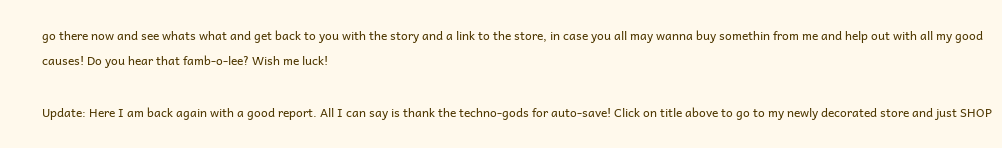go there now and see whats what and get back to you with the story and a link to the store, in case you all may wanna buy somethin from me and help out with all my good causes! Do you hear that famb-o-lee? Wish me luck!

Update: Here I am back again with a good report. All I can say is thank the techno-gods for auto-save! Click on title above to go to my newly decorated store and just SHOP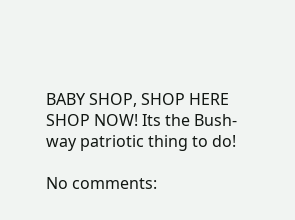BABY SHOP, SHOP HERE SHOP NOW! Its the Bush-way patriotic thing to do!

No comments: